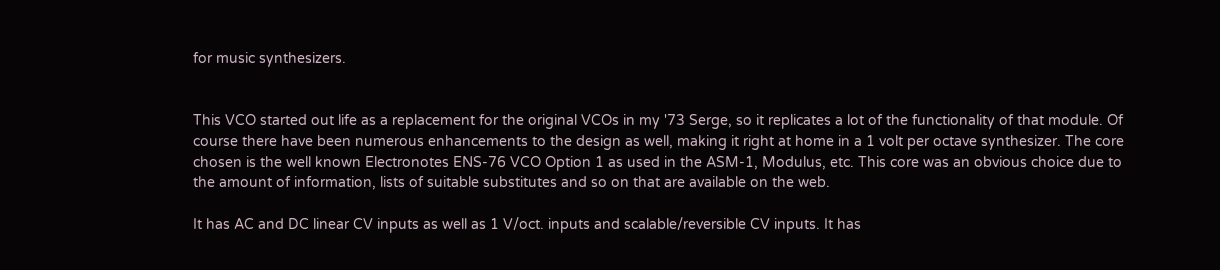for music synthesizers.


This VCO started out life as a replacement for the original VCOs in my '73 Serge, so it replicates a lot of the functionality of that module. Of course there have been numerous enhancements to the design as well, making it right at home in a 1 volt per octave synthesizer. The core chosen is the well known Electronotes ENS-76 VCO Option 1 as used in the ASM-1, Modulus, etc. This core was an obvious choice due to the amount of information, lists of suitable substitutes and so on that are available on the web.

It has AC and DC linear CV inputs as well as 1 V/oct. inputs and scalable/reversible CV inputs. It has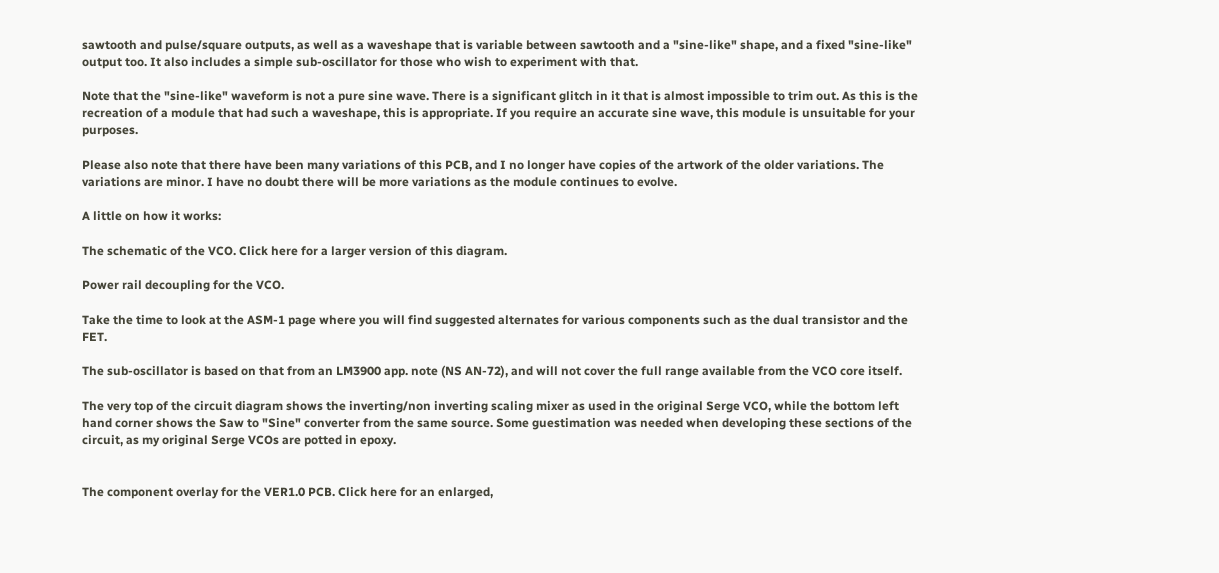sawtooth and pulse/square outputs, as well as a waveshape that is variable between sawtooth and a "sine-like" shape, and a fixed "sine-like" output too. It also includes a simple sub-oscillator for those who wish to experiment with that.

Note that the "sine-like" waveform is not a pure sine wave. There is a significant glitch in it that is almost impossible to trim out. As this is the recreation of a module that had such a waveshape, this is appropriate. If you require an accurate sine wave, this module is unsuitable for your purposes.

Please also note that there have been many variations of this PCB, and I no longer have copies of the artwork of the older variations. The variations are minor. I have no doubt there will be more variations as the module continues to evolve.

A little on how it works:

The schematic of the VCO. Click here for a larger version of this diagram.

Power rail decoupling for the VCO.

Take the time to look at the ASM-1 page where you will find suggested alternates for various components such as the dual transistor and the FET.

The sub-oscillator is based on that from an LM3900 app. note (NS AN-72), and will not cover the full range available from the VCO core itself.

The very top of the circuit diagram shows the inverting/non inverting scaling mixer as used in the original Serge VCO, while the bottom left hand corner shows the Saw to "Sine" converter from the same source. Some guestimation was needed when developing these sections of the circuit, as my original Serge VCOs are potted in epoxy.


The component overlay for the VER1.0 PCB. Click here for an enlarged,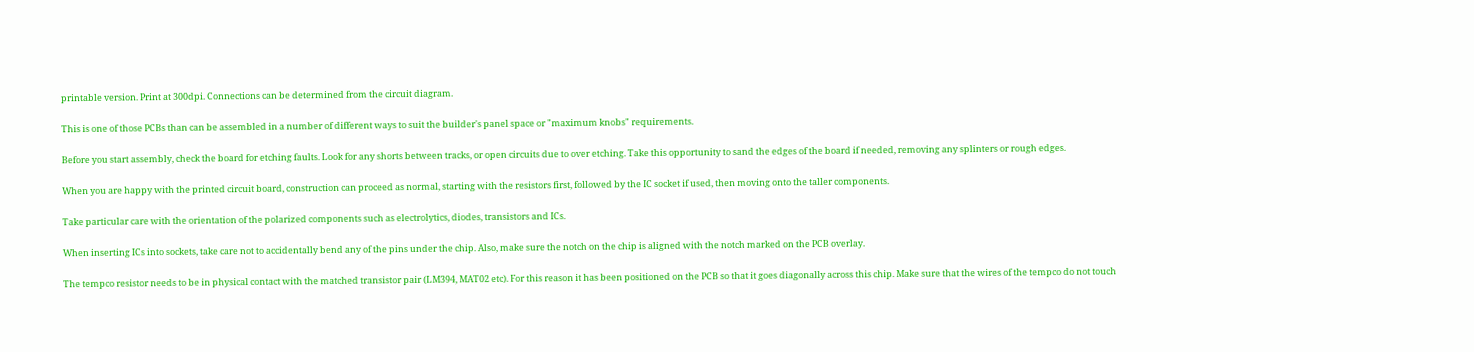printable version. Print at 300dpi. Connections can be determined from the circuit diagram.

This is one of those PCBs than can be assembled in a number of different ways to suit the builder's panel space or "maximum knobs" requirements.

Before you start assembly, check the board for etching faults. Look for any shorts between tracks, or open circuits due to over etching. Take this opportunity to sand the edges of the board if needed, removing any splinters or rough edges.

When you are happy with the printed circuit board, construction can proceed as normal, starting with the resistors first, followed by the IC socket if used, then moving onto the taller components.

Take particular care with the orientation of the polarized components such as electrolytics, diodes, transistors and ICs.

When inserting ICs into sockets, take care not to accidentally bend any of the pins under the chip. Also, make sure the notch on the chip is aligned with the notch marked on the PCB overlay.

The tempco resistor needs to be in physical contact with the matched transistor pair (LM394, MAT02 etc). For this reason it has been positioned on the PCB so that it goes diagonally across this chip. Make sure that the wires of the tempco do not touch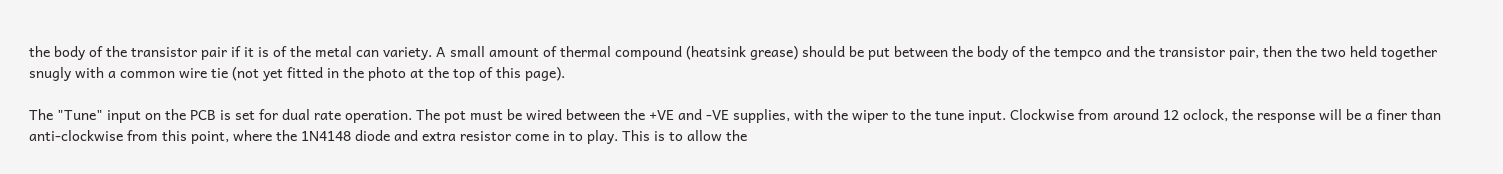the body of the transistor pair if it is of the metal can variety. A small amount of thermal compound (heatsink grease) should be put between the body of the tempco and the transistor pair, then the two held together snugly with a common wire tie (not yet fitted in the photo at the top of this page).

The "Tune" input on the PCB is set for dual rate operation. The pot must be wired between the +VE and -VE supplies, with the wiper to the tune input. Clockwise from around 12 oclock, the response will be a finer than anti-clockwise from this point, where the 1N4148 diode and extra resistor come in to play. This is to allow the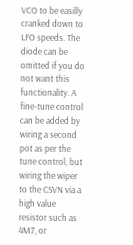VCO to be easilly cranked down to LFO speeds. The diode can be omitted if you do not want this functionality. A fine-tune control can be added by wiring a second pot as per the tune control, but wiring the wiper to the CSVN via a high value resistor such as 4M7, or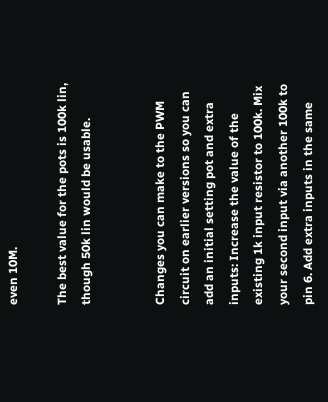even 10M.

The best value for the pots is 100k lin, though 50k lin would be usable.


Changes you can make to the PWM circuit on earlier versions so you can add an initial setting pot and extra inputs: Increase the value of the existing 1k input resistor to 100k. Mix your second input via another 100k to pin 6. Add extra inputs in the same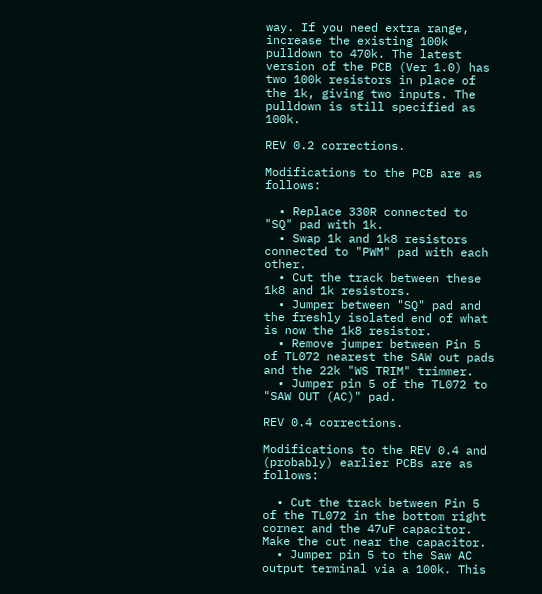way. If you need extra range, increase the existing 100k pulldown to 470k. The latest version of the PCB (Ver 1.0) has two 100k resistors in place of the 1k, giving two inputs. The pulldown is still specified as 100k.

REV 0.2 corrections.

Modifications to the PCB are as follows:

  • Replace 330R connected to "SQ" pad with 1k.
  • Swap 1k and 1k8 resistors connected to "PWM" pad with each other.
  • Cut the track between these 1k8 and 1k resistors.
  • Jumper between "SQ" pad and the freshly isolated end of what is now the 1k8 resistor.
  • Remove jumper between Pin 5 of TL072 nearest the SAW out pads and the 22k "WS TRIM" trimmer.
  • Jumper pin 5 of the TL072 to "SAW OUT (AC)" pad.

REV 0.4 corrections.

Modifications to the REV 0.4 and (probably) earlier PCBs are as follows:

  • Cut the track between Pin 5 of the TL072 in the bottom right corner and the 47uF capacitor. Make the cut near the capacitor.
  • Jumper pin 5 to the Saw AC output terminal via a 100k. This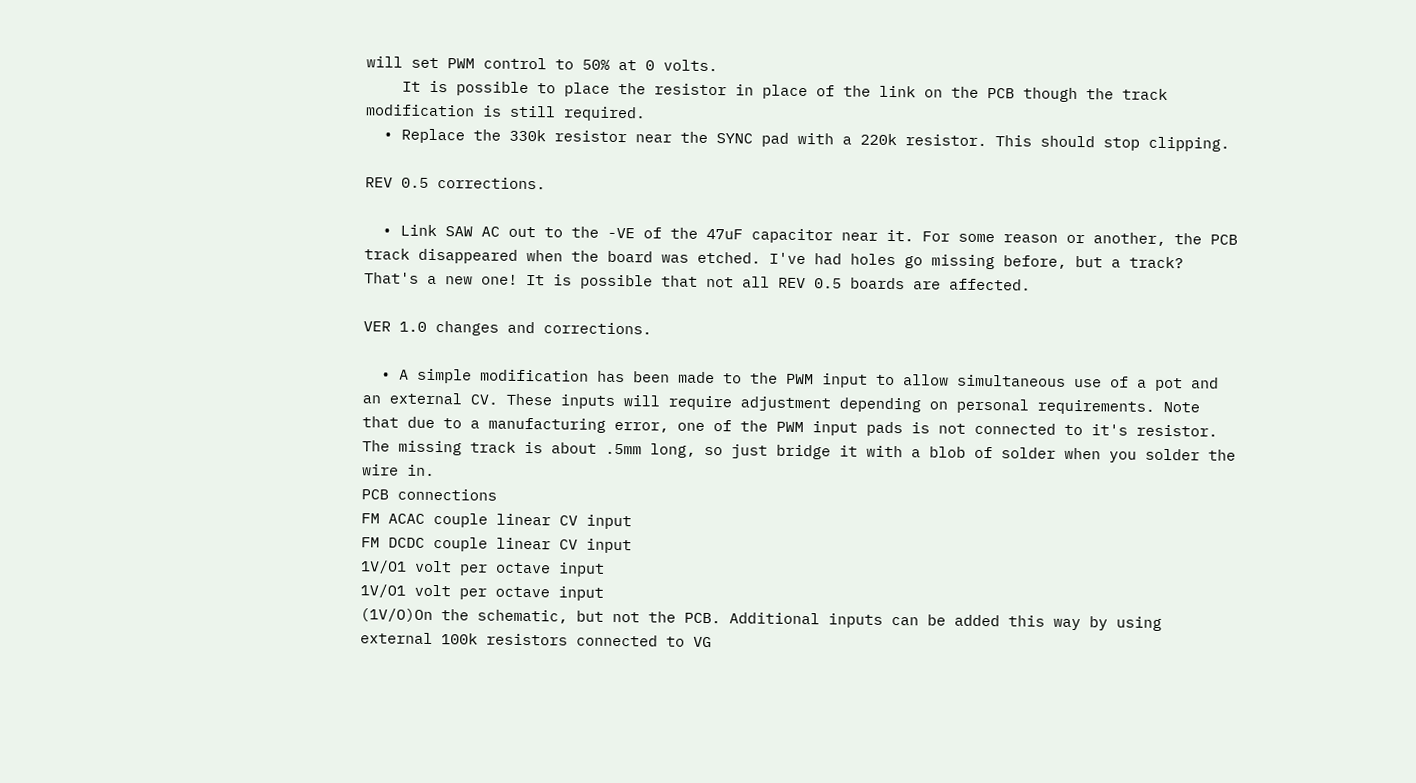will set PWM control to 50% at 0 volts.
    It is possible to place the resistor in place of the link on the PCB though the track modification is still required.
  • Replace the 330k resistor near the SYNC pad with a 220k resistor. This should stop clipping.

REV 0.5 corrections.

  • Link SAW AC out to the -VE of the 47uF capacitor near it. For some reason or another, the PCB track disappeared when the board was etched. I've had holes go missing before, but a track? That's a new one! It is possible that not all REV 0.5 boards are affected.

VER 1.0 changes and corrections.

  • A simple modification has been made to the PWM input to allow simultaneous use of a pot and an external CV. These inputs will require adjustment depending on personal requirements. Note that due to a manufacturing error, one of the PWM input pads is not connected to it's resistor. The missing track is about .5mm long, so just bridge it with a blob of solder when you solder the wire in.
PCB connections
FM ACAC couple linear CV input
FM DCDC couple linear CV input
1V/O1 volt per octave input
1V/O1 volt per octave input
(1V/O)On the schematic, but not the PCB. Additional inputs can be added this way by using external 100k resistors connected to VG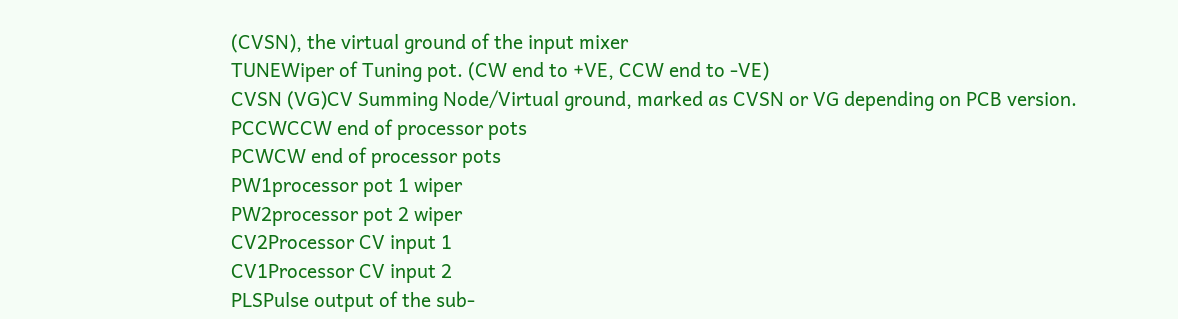(CVSN), the virtual ground of the input mixer
TUNEWiper of Tuning pot. (CW end to +VE, CCW end to -VE)
CVSN (VG)CV Summing Node/Virtual ground, marked as CVSN or VG depending on PCB version.
PCCWCCW end of processor pots
PCWCW end of processor pots
PW1processor pot 1 wiper
PW2processor pot 2 wiper
CV2Processor CV input 1
CV1Processor CV input 2
PLSPulse output of the sub-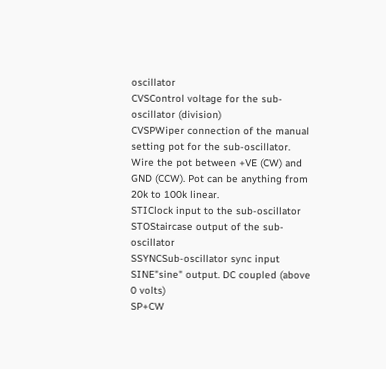oscillator
CVSControl voltage for the sub-oscillator (division)
CVSPWiper connection of the manual setting pot for the sub-oscillator. Wire the pot between +VE (CW) and GND (CCW). Pot can be anything from 20k to 100k linear.
STIClock input to the sub-oscillator
STOStaircase output of the sub-oscillator
SSYNCSub-oscillator sync input
SINE"sine" output. DC coupled (above 0 volts)
SP+CW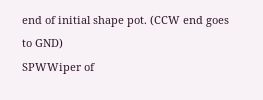end of initial shape pot. (CCW end goes to GND)
SPWWiper of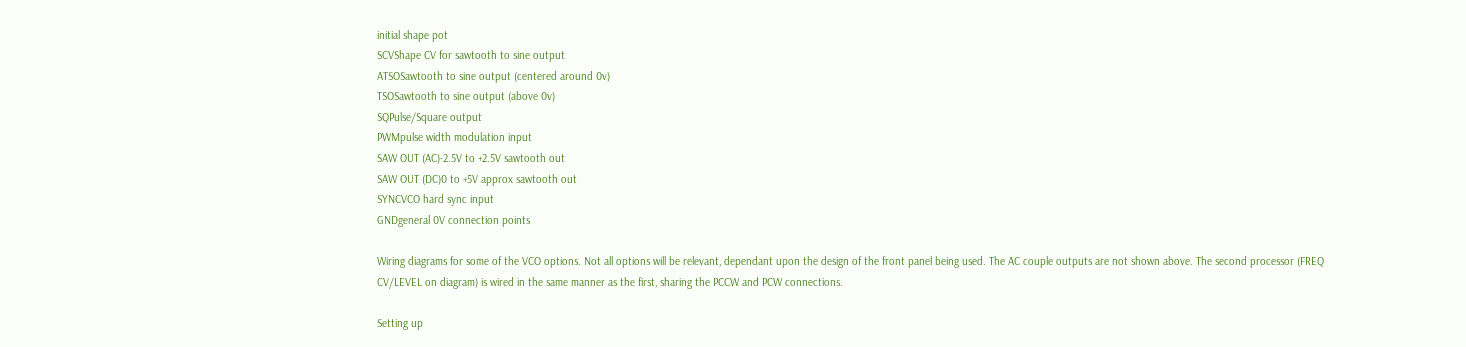initial shape pot
SCVShape CV for sawtooth to sine output
ATSOSawtooth to sine output (centered around 0v)
TSOSawtooth to sine output (above 0v)
SQPulse/Square output
PWMpulse width modulation input
SAW OUT (AC)-2.5V to +2.5V sawtooth out
SAW OUT (DC)0 to +5V approx sawtooth out
SYNCVCO hard sync input
GNDgeneral 0V connection points

Wiring diagrams for some of the VCO options. Not all options will be relevant, dependant upon the design of the front panel being used. The AC couple outputs are not shown above. The second processor (FREQ CV/LEVEL on diagram) is wired in the same manner as the first, sharing the PCCW and PCW connections.

Setting up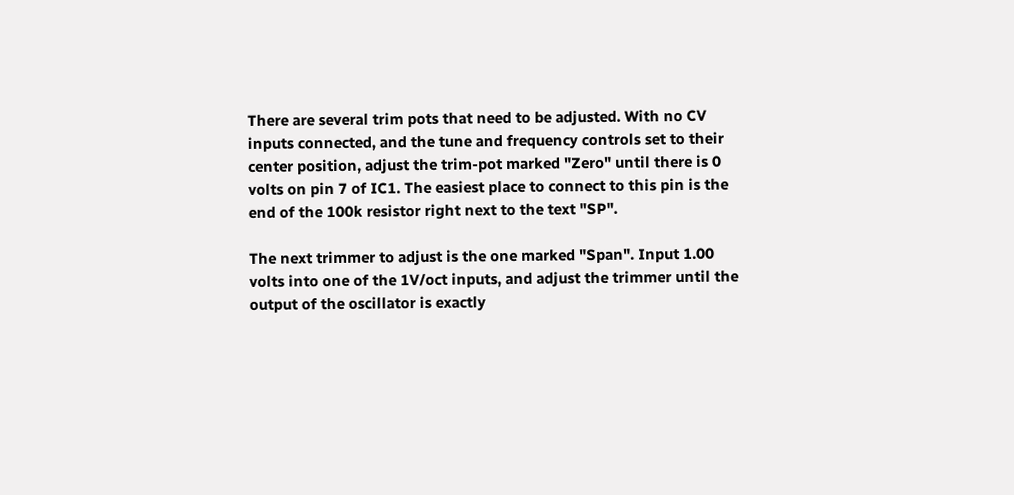There are several trim pots that need to be adjusted. With no CV inputs connected, and the tune and frequency controls set to their center position, adjust the trim-pot marked "Zero" until there is 0 volts on pin 7 of IC1. The easiest place to connect to this pin is the end of the 100k resistor right next to the text "SP".

The next trimmer to adjust is the one marked "Span". Input 1.00 volts into one of the 1V/oct inputs, and adjust the trimmer until the output of the oscillator is exactly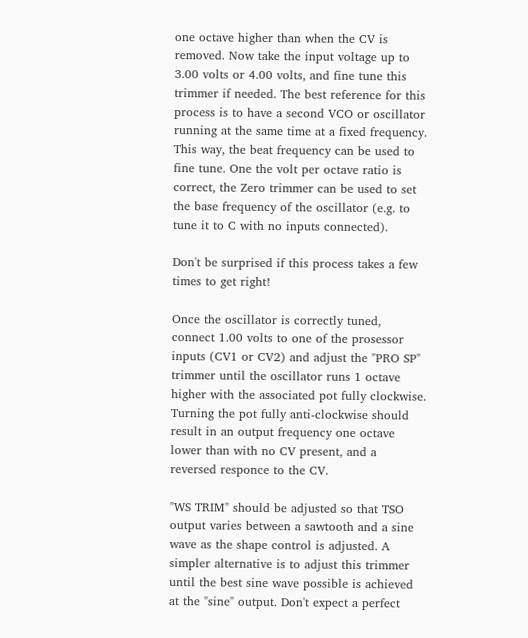one octave higher than when the CV is removed. Now take the input voltage up to 3.00 volts or 4.00 volts, and fine tune this trimmer if needed. The best reference for this process is to have a second VCO or oscillator running at the same time at a fixed frequency. This way, the beat frequency can be used to fine tune. One the volt per octave ratio is correct, the Zero trimmer can be used to set the base frequency of the oscillator (e.g. to tune it to C with no inputs connected).

Don't be surprised if this process takes a few times to get right!

Once the oscillator is correctly tuned, connect 1.00 volts to one of the prosessor inputs (CV1 or CV2) and adjust the "PRO SP" trimmer until the oscillator runs 1 octave higher with the associated pot fully clockwise. Turning the pot fully anti-clockwise should result in an output frequency one octave lower than with no CV present, and a reversed responce to the CV.

"WS TRIM" should be adjusted so that TSO output varies between a sawtooth and a sine wave as the shape control is adjusted. A simpler alternative is to adjust this trimmer until the best sine wave possible is achieved at the "sine" output. Don't expect a perfect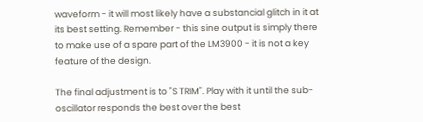waveform - it will most likely have a substancial glitch in it at its best setting. Remember - this sine output is simply there to make use of a spare part of the LM3900 - it is not a key feature of the design.

The final adjustment is to "S TRIM". Play with it until the sub-oscillator responds the best over the best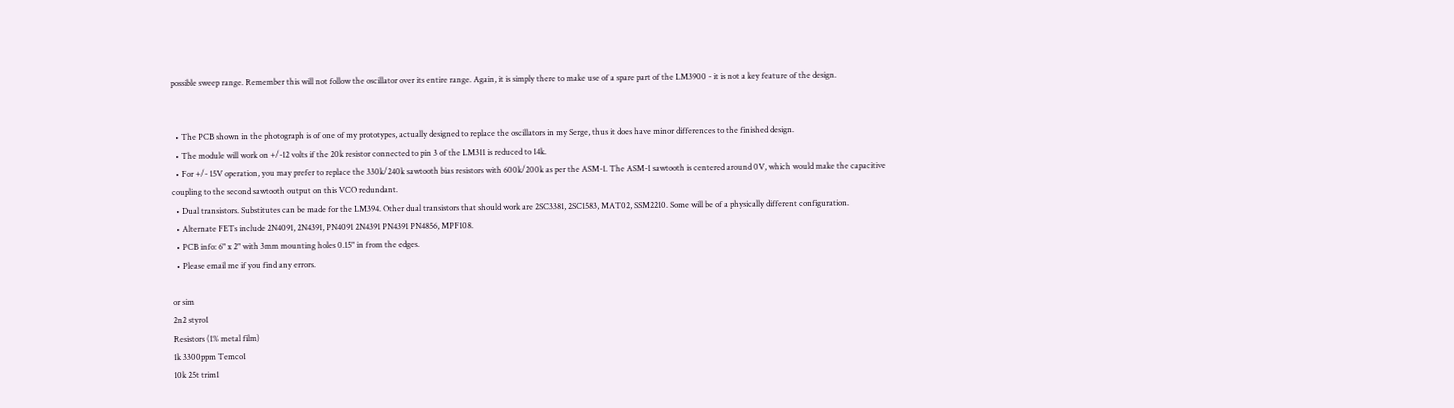possible sweep range. Remember this will not follow the oscillator over its entire range. Again, it is simply there to make use of a spare part of the LM3900 - it is not a key feature of the design.


  • The PCB shown in the photograph is of one of my prototypes, actually designed to replace the oscillators in my Serge, thus it does have minor differences to the finished design.
  • The module will work on +/-12 volts if the 20k resistor connected to pin 3 of the LM311 is reduced to 14k.
  • For +/- 15V operation, you may prefer to replace the 330k/240k sawtooth bias resistors with 600k/200k as per the ASM-1. The ASM-1 sawtooth is centered around 0V, which would make the capacitive coupling to the second sawtooth output on this VCO redundant.
  • Dual transistors. Substitutes can be made for the LM394. Other dual transistors that should work are 2SC3381, 2SC1583, MAT02, SSM2210. Some will be of a physically different configuration.
  • Alternate FETs include 2N4091, 2N4391, PN4091 2N4391 PN4391 PN4856, MPF108.
  • PCB info: 6" x 2" with 3mm mounting holes 0.15" in from the edges.
  • Please email me if you find any errors.

or sim
2n2 styro1
Resistors (1% metal film)
1k 3300ppm Temco1
10k 25t trim1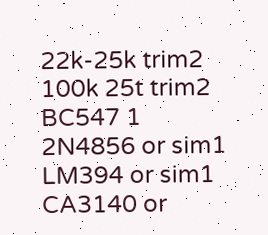22k-25k trim2
100k 25t trim2
BC547 1
2N4856 or sim1
LM394 or sim1
CA3140 or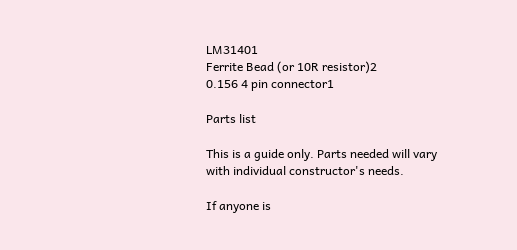LM31401
Ferrite Bead (or 10R resistor)2
0.156 4 pin connector1

Parts list

This is a guide only. Parts needed will vary with individual constructor's needs.

If anyone is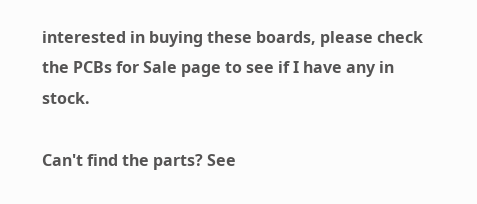interested in buying these boards, please check the PCBs for Sale page to see if I have any in stock.

Can't find the parts? See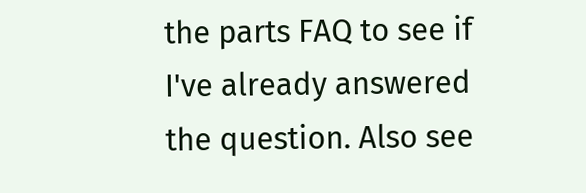the parts FAQ to see if I've already answered the question. Also see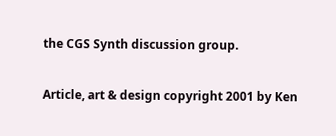the CGS Synth discussion group.

Article, art & design copyright 2001 by Ken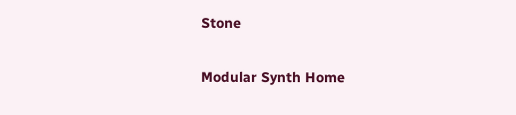Stone

Modular Synth Home